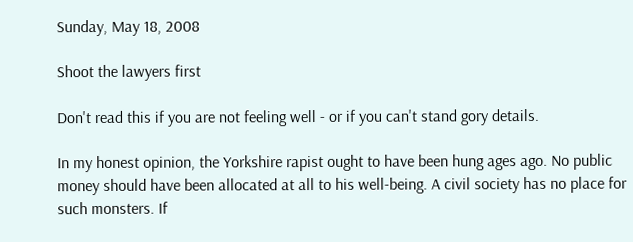Sunday, May 18, 2008

Shoot the lawyers first

Don't read this if you are not feeling well - or if you can't stand gory details.

In my honest opinion, the Yorkshire rapist ought to have been hung ages ago. No public money should have been allocated at all to his well-being. A civil society has no place for such monsters. If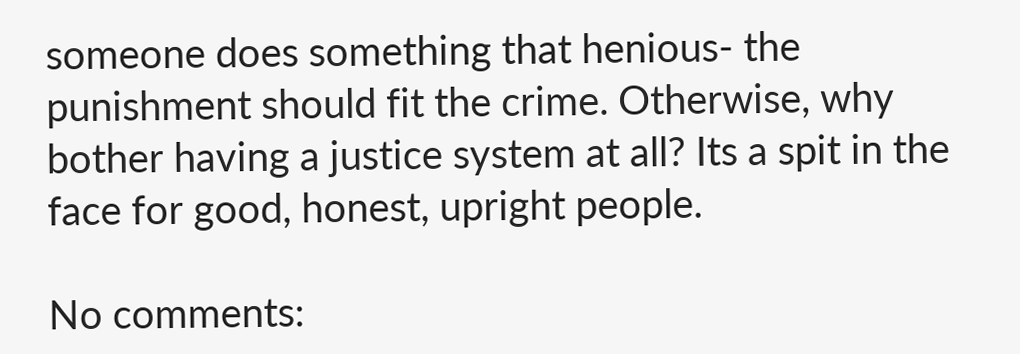someone does something that henious- the punishment should fit the crime. Otherwise, why bother having a justice system at all? Its a spit in the face for good, honest, upright people.

No comments: